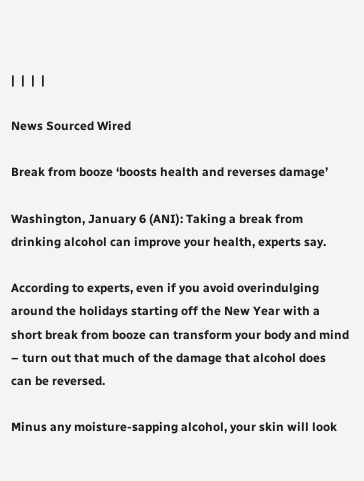|  |  |  |

News Sourced Wired

Break from booze ‘boosts health and reverses damage’

Washington, January 6 (ANI): Taking a break from drinking alcohol can improve your health, experts say.

According to experts, even if you avoid overindulging around the holidays starting off the New Year with a short break from booze can transform your body and mind – turn out that much of the damage that alcohol does can be reversed.

Minus any moisture-sapping alcohol, your skin will look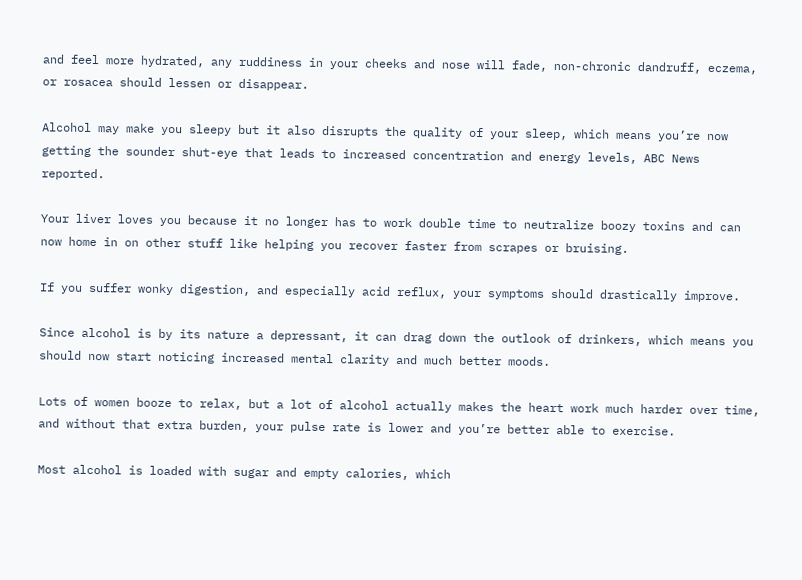and feel more hydrated, any ruddiness in your cheeks and nose will fade, non-chronic dandruff, eczema, or rosacea should lessen or disappear.

Alcohol may make you sleepy but it also disrupts the quality of your sleep, which means you’re now getting the sounder shut-eye that leads to increased concentration and energy levels, ABC News reported.

Your liver loves you because it no longer has to work double time to neutralize boozy toxins and can now home in on other stuff like helping you recover faster from scrapes or bruising.

If you suffer wonky digestion, and especially acid reflux, your symptoms should drastically improve.

Since alcohol is by its nature a depressant, it can drag down the outlook of drinkers, which means you should now start noticing increased mental clarity and much better moods.

Lots of women booze to relax, but a lot of alcohol actually makes the heart work much harder over time, and without that extra burden, your pulse rate is lower and you’re better able to exercise.

Most alcohol is loaded with sugar and empty calories, which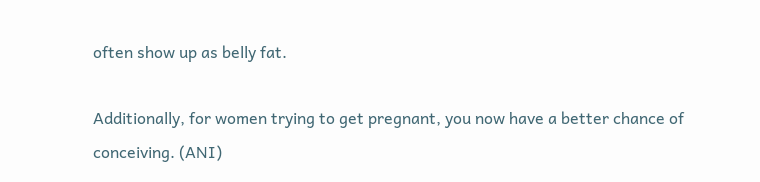often show up as belly fat.

Additionally, for women trying to get pregnant, you now have a better chance of conceiving. (ANI)